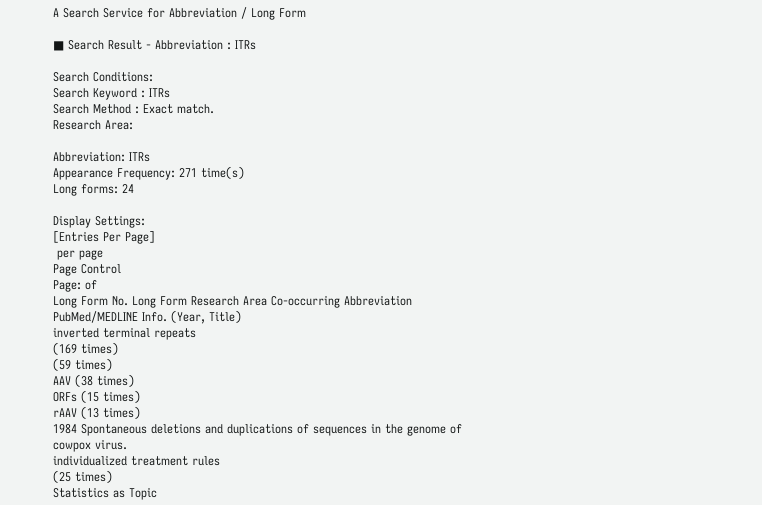A Search Service for Abbreviation / Long Form

■ Search Result - Abbreviation : ITRs

Search Conditions:
Search Keyword : ITRs
Search Method : Exact match.
Research Area:

Abbreviation: ITRs
Appearance Frequency: 271 time(s)
Long forms: 24

Display Settings:
[Entries Per Page]
 per page
Page Control
Page: of
Long Form No. Long Form Research Area Co-occurring Abbreviation PubMed/MEDLINE Info. (Year, Title)
inverted terminal repeats
(169 times)
(59 times)
AAV (38 times)
ORFs (15 times)
rAAV (13 times)
1984 Spontaneous deletions and duplications of sequences in the genome of cowpox virus.
individualized treatment rules
(25 times)
Statistics as Topic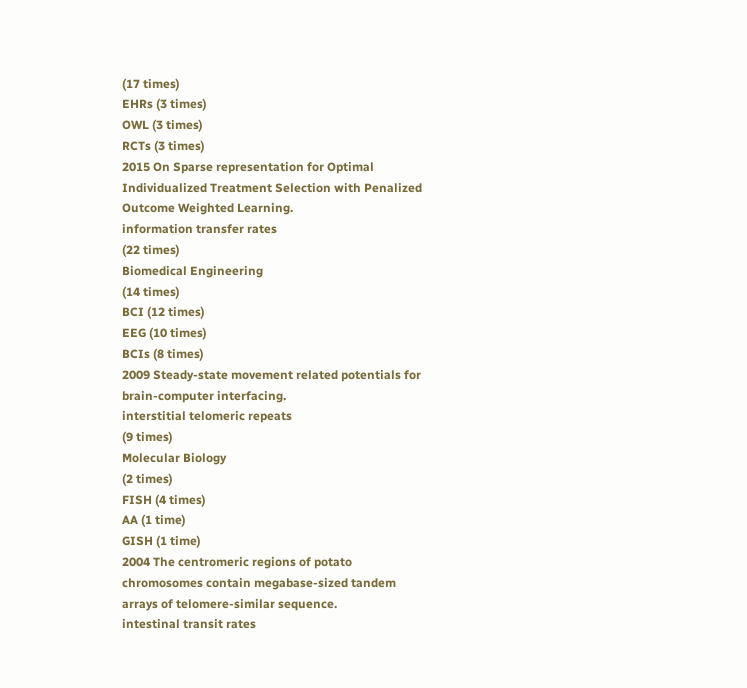(17 times)
EHRs (3 times)
OWL (3 times)
RCTs (3 times)
2015 On Sparse representation for Optimal Individualized Treatment Selection with Penalized Outcome Weighted Learning.
information transfer rates
(22 times)
Biomedical Engineering
(14 times)
BCI (12 times)
EEG (10 times)
BCIs (8 times)
2009 Steady-state movement related potentials for brain-computer interfacing.
interstitial telomeric repeats
(9 times)
Molecular Biology
(2 times)
FISH (4 times)
AA (1 time)
GISH (1 time)
2004 The centromeric regions of potato chromosomes contain megabase-sized tandem arrays of telomere-similar sequence.
intestinal transit rates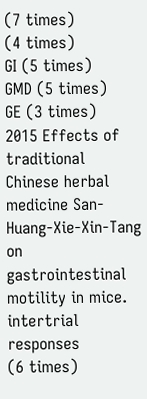(7 times)
(4 times)
GI (5 times)
GMD (5 times)
GE (3 times)
2015 Effects of traditional Chinese herbal medicine San-Huang-Xie-Xin-Tang on gastrointestinal motility in mice.
intertrial responses
(6 times)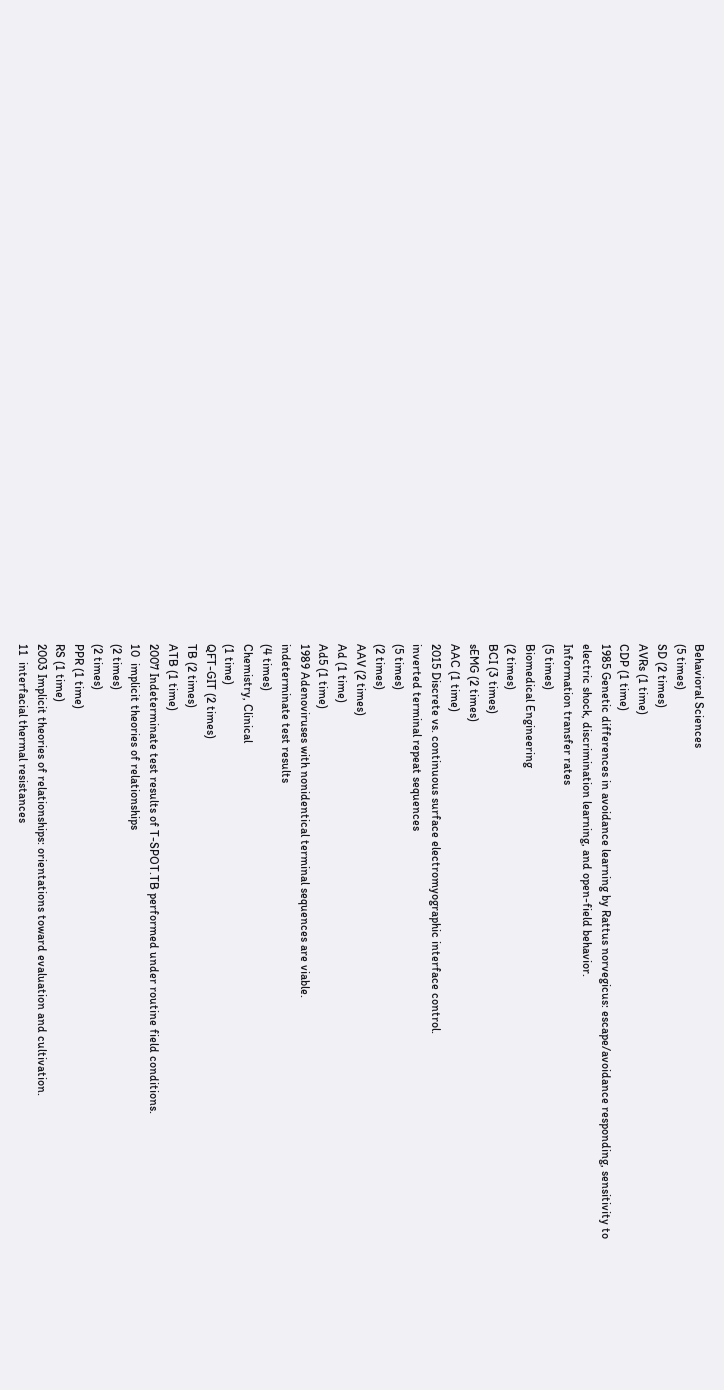Behavioral Sciences
(5 times)
SD (2 times)
AVRs (1 time)
CDP (1 time)
1985 Genetic differences in avoidance learning by Rattus norvegicus: escape/avoidance responding, sensitivity to electric shock, discrimination learning, and open-field behavior.
Information transfer rates
(5 times)
Biomedical Engineering
(2 times)
BCI (3 times)
sEMG (2 times)
AAC (1 time)
2015 Discrete vs. continuous surface electromyographic interface control.
inverted terminal repeat sequences
(5 times)
(2 times)
AAV (2 times)
Ad (1 time)
Ad5 (1 time)
1989 Adenoviruses with nonidentical terminal sequences are viable.
indeterminate test results
(4 times)
Chemistry, Clinical
(1 time)
QFT-GIT (2 times)
TB (2 times)
ATB (1 time)
2007 Indeterminate test results of T-SPOT.TB performed under routine field conditions.
10  implicit theories of relationships
(2 times)
(2 times)
PPR (1 time)
RS (1 time)
2003 Implicit theories of relationships: orientations toward evaluation and cultivation.
11  interfacial thermal resistances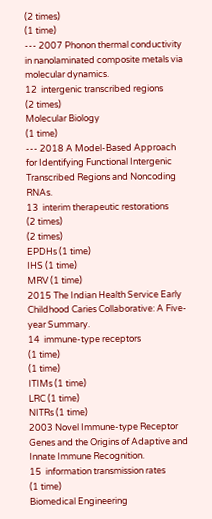(2 times)
(1 time)
--- 2007 Phonon thermal conductivity in nanolaminated composite metals via molecular dynamics.
12  intergenic transcribed regions
(2 times)
Molecular Biology
(1 time)
--- 2018 A Model-Based Approach for Identifying Functional Intergenic Transcribed Regions and Noncoding RNAs.
13  interim therapeutic restorations
(2 times)
(2 times)
EPDHs (1 time)
IHS (1 time)
MRV (1 time)
2015 The Indian Health Service Early Childhood Caries Collaborative: A Five-year Summary.
14  immune-type receptors
(1 time)
(1 time)
ITIMs (1 time)
LRC (1 time)
NITRs (1 time)
2003 Novel Immune-type Receptor Genes and the Origins of Adaptive and Innate Immune Recognition.
15  information transmission rates
(1 time)
Biomedical Engineering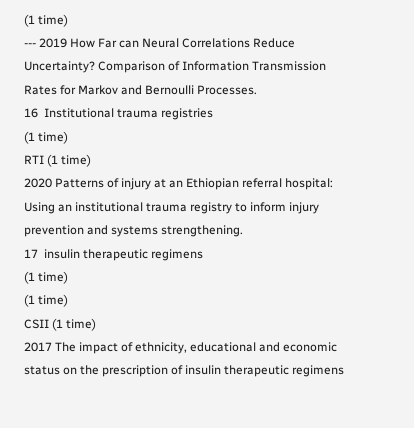(1 time)
--- 2019 How Far can Neural Correlations Reduce Uncertainty? Comparison of Information Transmission Rates for Markov and Bernoulli Processes.
16  Institutional trauma registries
(1 time)
RTI (1 time)
2020 Patterns of injury at an Ethiopian referral hospital: Using an institutional trauma registry to inform injury prevention and systems strengthening.
17  insulin therapeutic regimens
(1 time)
(1 time)
CSII (1 time)
2017 The impact of ethnicity, educational and economic status on the prescription of insulin therapeutic regimens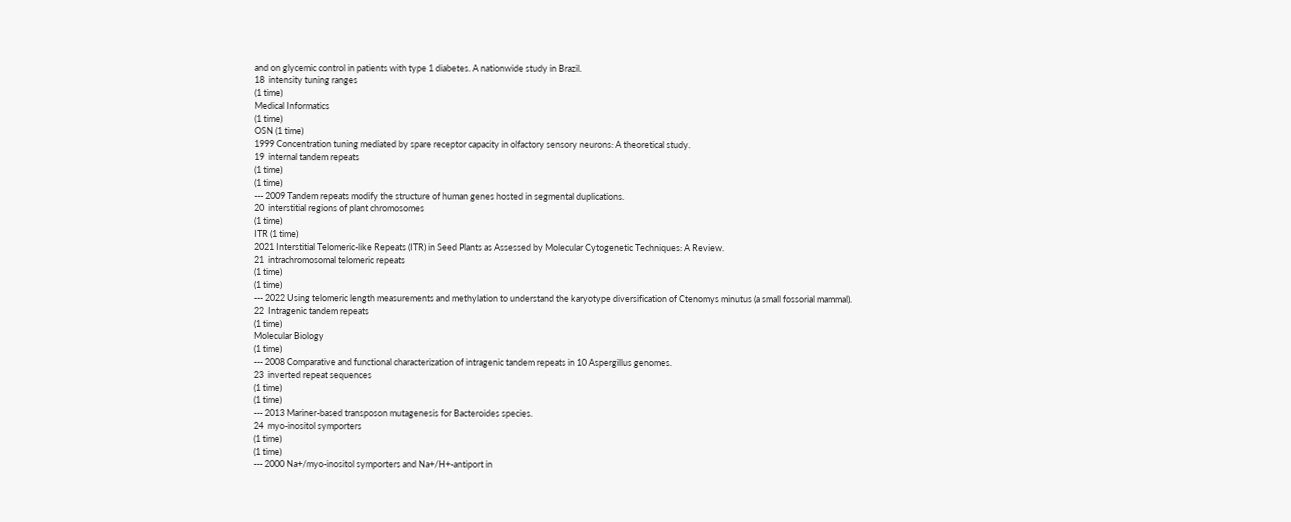and on glycemic control in patients with type 1 diabetes. A nationwide study in Brazil.
18  intensity tuning ranges
(1 time)
Medical Informatics
(1 time)
OSN (1 time)
1999 Concentration tuning mediated by spare receptor capacity in olfactory sensory neurons: A theoretical study.
19  internal tandem repeats
(1 time)
(1 time)
--- 2009 Tandem repeats modify the structure of human genes hosted in segmental duplications.
20  interstitial regions of plant chromosomes
(1 time)
ITR (1 time)
2021 Interstitial Telomeric-like Repeats (ITR) in Seed Plants as Assessed by Molecular Cytogenetic Techniques: A Review.
21  intrachromosomal telomeric repeats
(1 time)
(1 time)
--- 2022 Using telomeric length measurements and methylation to understand the karyotype diversification of Ctenomys minutus (a small fossorial mammal).
22  Intragenic tandem repeats
(1 time)
Molecular Biology
(1 time)
--- 2008 Comparative and functional characterization of intragenic tandem repeats in 10 Aspergillus genomes.
23  inverted repeat sequences
(1 time)
(1 time)
--- 2013 Mariner-based transposon mutagenesis for Bacteroides species.
24  myo-inositol symporters
(1 time)
(1 time)
--- 2000 Na+/myo-inositol symporters and Na+/H+-antiport in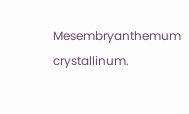Mesembryanthemum crystallinum.